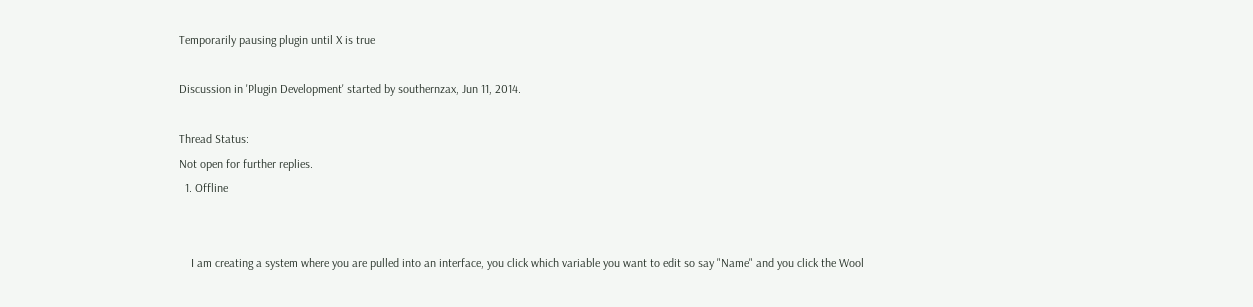Temporarily pausing plugin until X is true

Discussion in 'Plugin Development' started by southernzax, Jun 11, 2014.

Thread Status:
Not open for further replies.
  1. Offline


    I am creating a system where you are pulled into an interface, you click which variable you want to edit so say "Name" and you click the Wool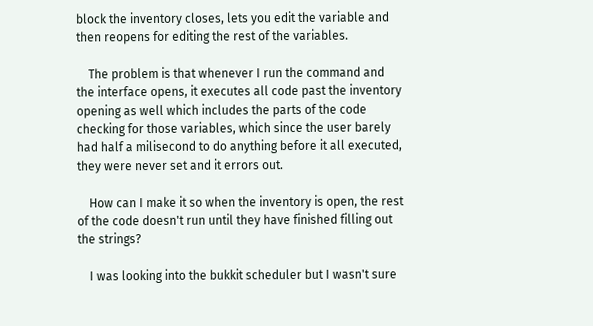block the inventory closes, lets you edit the variable and then reopens for editing the rest of the variables.

    The problem is that whenever I run the command and the interface opens, it executes all code past the inventory opening as well which includes the parts of the code checking for those variables, which since the user barely had half a milisecond to do anything before it all executed, they were never set and it errors out.

    How can I make it so when the inventory is open, the rest of the code doesn't run until they have finished filling out the strings?

    I was looking into the bukkit scheduler but I wasn't sure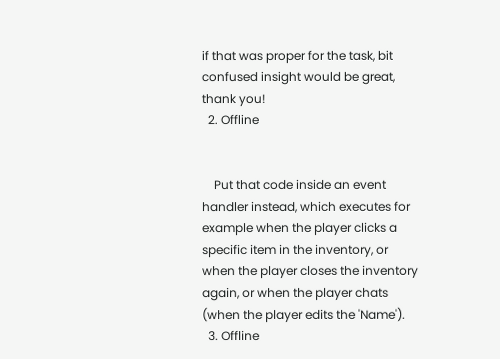if that was proper for the task, bit confused insight would be great, thank you!
  2. Offline


    Put that code inside an event handler instead, which executes for example when the player clicks a specific item in the inventory, or when the player closes the inventory again, or when the player chats (when the player edits the 'Name').
  3. Offline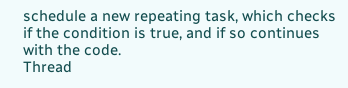schedule a new repeating task, which checks if the condition is true, and if so continues with the code.
Thread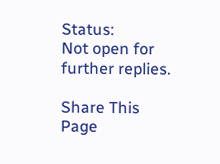Status:
Not open for further replies.

Share This Page